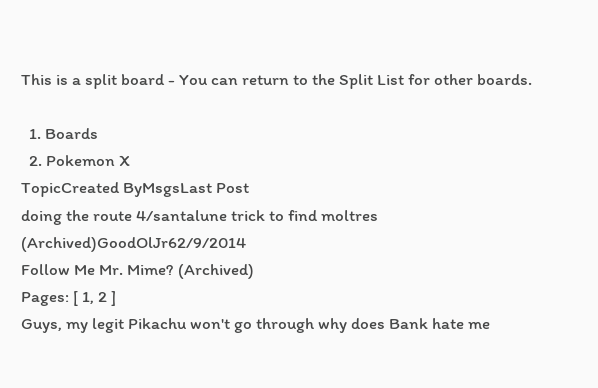This is a split board - You can return to the Split List for other boards.

  1. Boards
  2. Pokemon X
TopicCreated ByMsgsLast Post
doing the route 4/santalune trick to find moltres (Archived)GoodOlJr62/9/2014
Follow Me Mr. Mime? (Archived)
Pages: [ 1, 2 ]
Guys, my legit Pikachu won't go through why does Bank hate me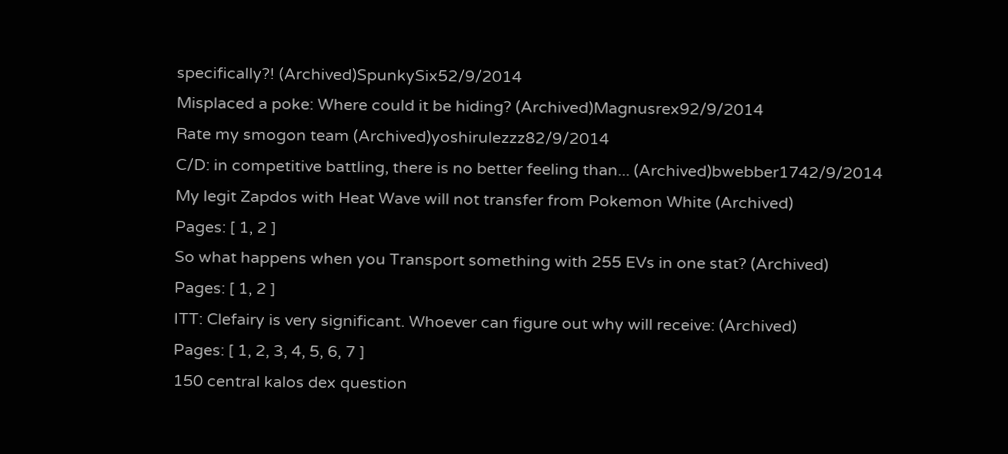specifically?! (Archived)SpunkySix52/9/2014
Misplaced a poke: Where could it be hiding? (Archived)Magnusrex92/9/2014
Rate my smogon team (Archived)yoshirulezzz82/9/2014
C/D: in competitive battling, there is no better feeling than... (Archived)bwebber1742/9/2014
My legit Zapdos with Heat Wave will not transfer from Pokemon White (Archived)
Pages: [ 1, 2 ]
So what happens when you Transport something with 255 EVs in one stat? (Archived)
Pages: [ 1, 2 ]
ITT: Clefairy is very significant. Whoever can figure out why will receive: (Archived)
Pages: [ 1, 2, 3, 4, 5, 6, 7 ]
150 central kalos dex question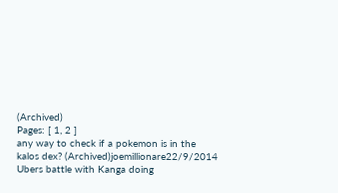(Archived)
Pages: [ 1, 2 ]
any way to check if a pokemon is in the kalos dex? (Archived)joemillionare22/9/2014
Ubers battle with Kanga doing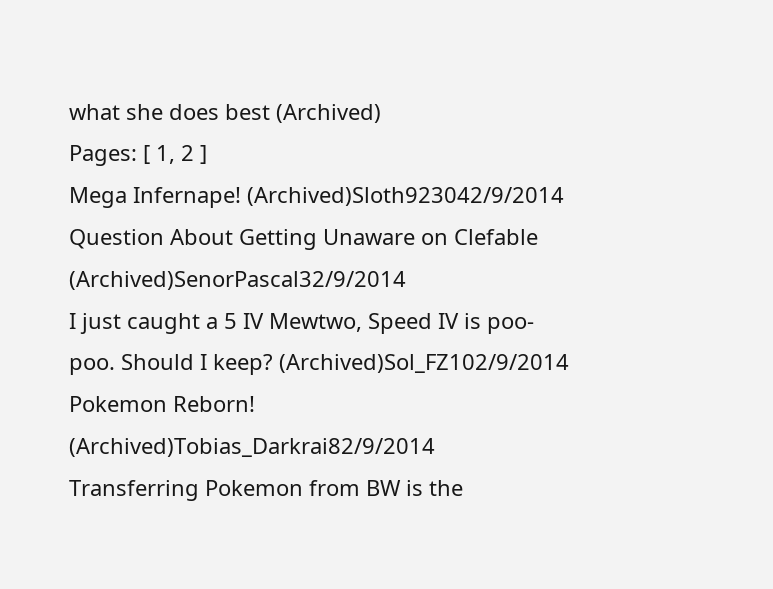what she does best (Archived)
Pages: [ 1, 2 ]
Mega Infernape! (Archived)Sloth923042/9/2014
Question About Getting Unaware on Clefable (Archived)SenorPascal32/9/2014
I just caught a 5 IV Mewtwo, Speed IV is poo-poo. Should I keep? (Archived)Sol_FZ102/9/2014
Pokemon Reborn! (Archived)Tobias_Darkrai82/9/2014
Transferring Pokemon from BW is the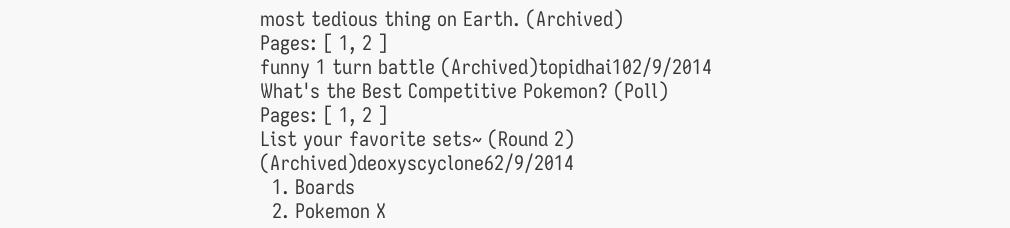most tedious thing on Earth. (Archived)
Pages: [ 1, 2 ]
funny 1 turn battle (Archived)topidhai102/9/2014
What's the Best Competitive Pokemon? (Poll)
Pages: [ 1, 2 ]
List your favorite sets~ (Round 2) (Archived)deoxyscyclone62/9/2014
  1. Boards
  2. Pokemon X